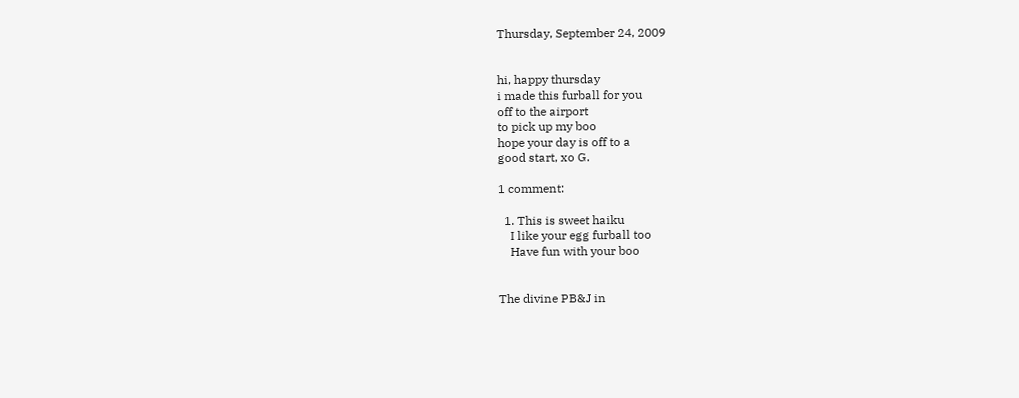Thursday, September 24, 2009


hi, happy thursday
i made this furball for you
off to the airport
to pick up my boo
hope your day is off to a
good start, xo G.

1 comment:

  1. This is sweet haiku
    I like your egg furball too
    Have fun with your boo


The divine PB&J in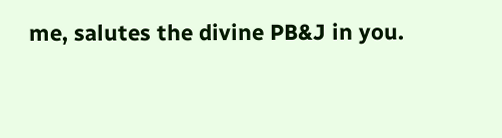me, salutes the divine PB&J in you.